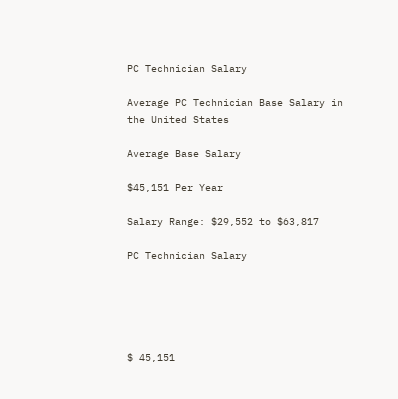PC Technician Salary

Average PC Technician Base Salary in the United States

Average Base Salary

$45,151 Per Year

Salary Range: $29,552 to $63,817

PC Technician Salary





$ 45,151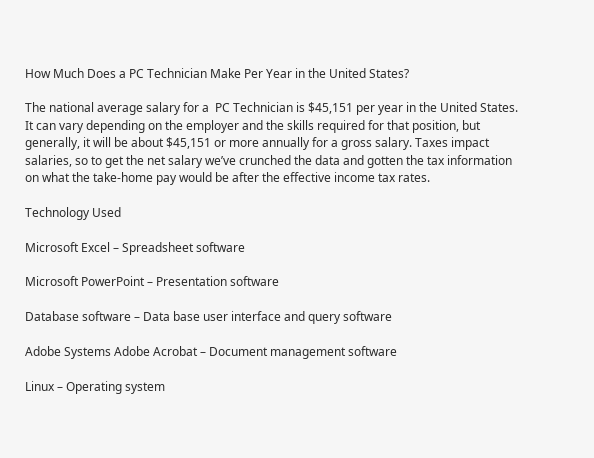How Much Does a PC Technician Make Per Year in the United States?

The national average salary for a  PC Technician is $45,151 per year in the United States. It can vary depending on the employer and the skills required for that position, but generally, it will be about $45,151 or more annually for a gross salary. Taxes impact salaries, so to get the net salary we’ve crunched the data and gotten the tax information on what the take-home pay would be after the effective income tax rates.

Technology Used

Microsoft Excel – Spreadsheet software

Microsoft PowerPoint – Presentation software

Database software – Data base user interface and query software

Adobe Systems Adobe Acrobat – Document management software

Linux – Operating system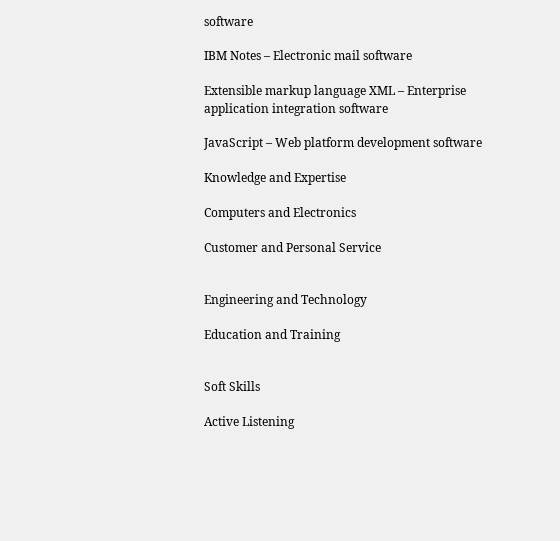software

IBM Notes – Electronic mail software

Extensible markup language XML – Enterprise application integration software

JavaScript – Web platform development software

Knowledge and Expertise

Computers and Electronics

Customer and Personal Service


Engineering and Technology

Education and Training


Soft Skills

Active Listening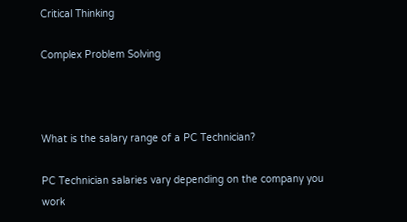Critical Thinking

Complex Problem Solving



What is the salary range of a PC Technician?

PC Technician salaries vary depending on the company you work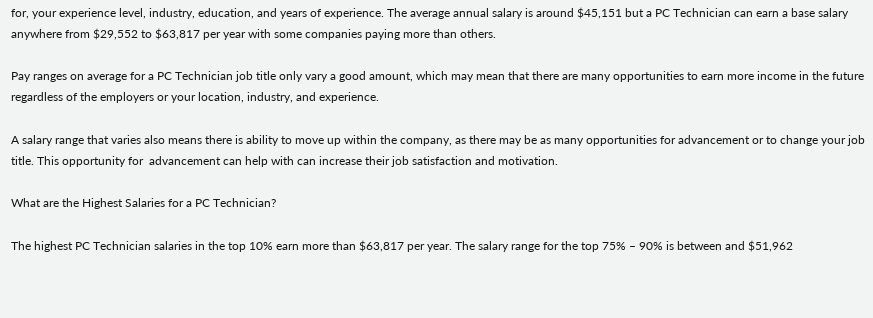for, your experience level, industry, education, and years of experience. The average annual salary is around $45,151 but a PC Technician can earn a base salary anywhere from $29,552 to $63,817 per year with some companies paying more than others.

Pay ranges on average for a PC Technician job title only vary a good amount, which may mean that there are many opportunities to earn more income in the future regardless of the employers or your location, industry, and experience.

A salary range that varies also means there is ability to move up within the company, as there may be as many opportunities for advancement or to change your job title. This opportunity for  advancement can help with can increase their job satisfaction and motivation.

What are the Highest Salaries for a PC Technician?

The highest PC Technician salaries in the top 10% earn more than $63,817 per year. The salary range for the top 75% – 90% is between and $51,962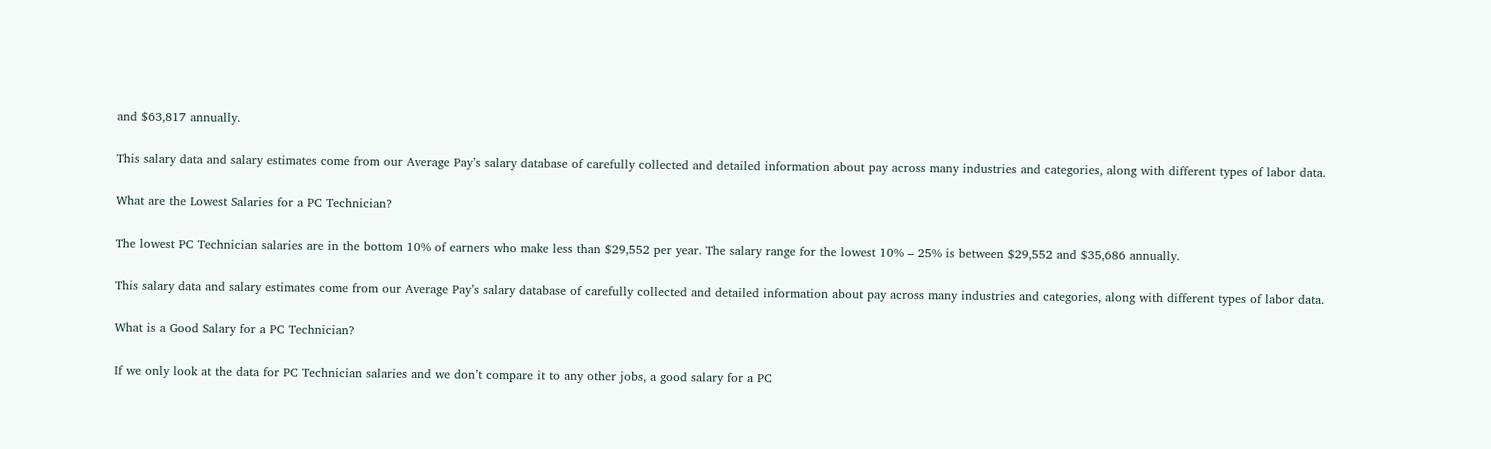and $63,817 annually.

This salary data and salary estimates come from our Average Pay’s salary database of carefully collected and detailed information about pay across many industries and categories, along with different types of labor data.

What are the Lowest Salaries for a PC Technician?

The lowest PC Technician salaries are in the bottom 10% of earners who make less than $29,552 per year. The salary range for the lowest 10% – 25% is between $29,552 and $35,686 annually.

This salary data and salary estimates come from our Average Pay’s salary database of carefully collected and detailed information about pay across many industries and categories, along with different types of labor data.

What is a Good Salary for a PC Technician?

If we only look at the data for PC Technician salaries and we don’t compare it to any other jobs, a good salary for a PC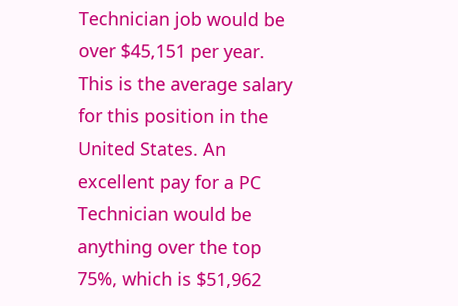Technician job would be over $45,151 per year. This is the average salary for this position in the United States. An excellent pay for a PC Technician would be anything over the top 75%, which is $51,962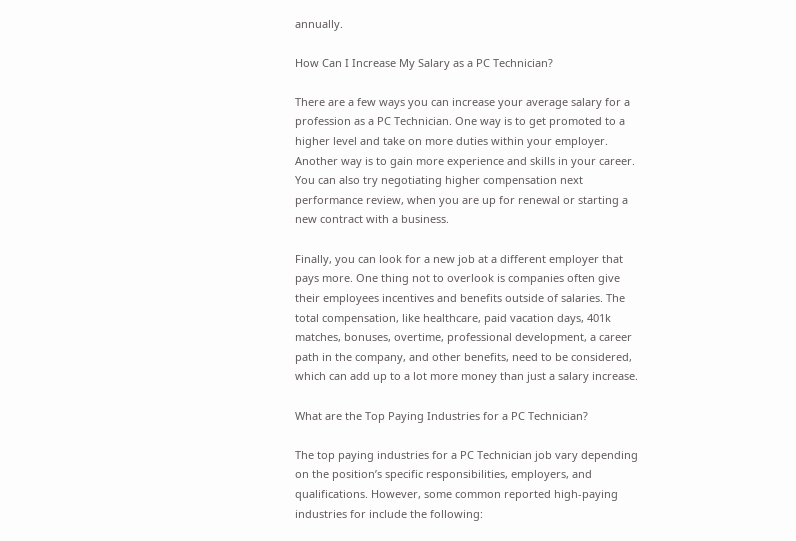annually.

How Can I Increase My Salary as a PC Technician?

There are a few ways you can increase your average salary for a profession as a PC Technician. One way is to get promoted to a higher level and take on more duties within your employer. Another way is to gain more experience and skills in your career. You can also try negotiating higher compensation next performance review, when you are up for renewal or starting a new contract with a business.

Finally, you can look for a new job at a different employer that pays more. One thing not to overlook is companies often give their employees incentives and benefits outside of salaries. The total compensation, like healthcare, paid vacation days, 401k matches, bonuses, overtime, professional development, a career path in the company, and other benefits, need to be considered, which can add up to a lot more money than just a salary increase.

What are the Top Paying Industries for a PC Technician?

The top paying industries for a PC Technician job vary depending on the position’s specific responsibilities, employers, and qualifications. However, some common reported high-paying industries for include the following: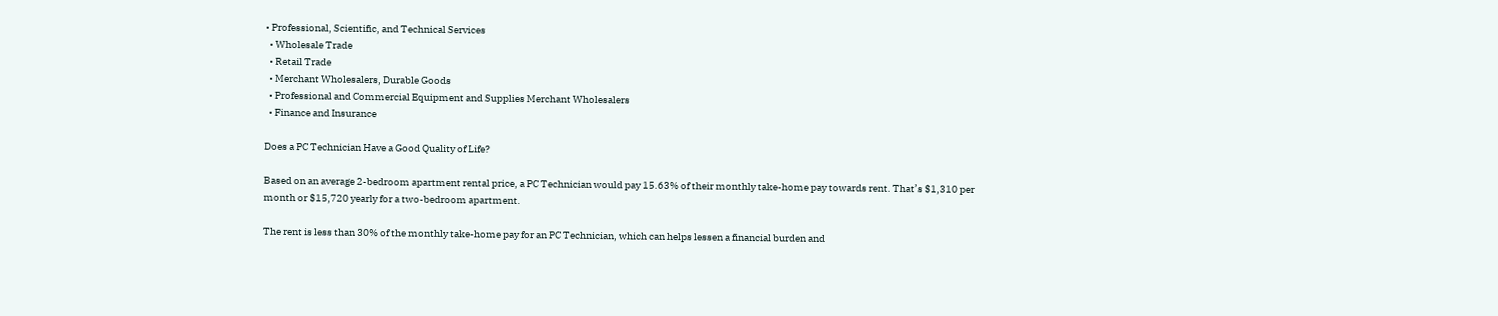• Professional, Scientific, and Technical Services
  • Wholesale Trade
  • Retail Trade
  • Merchant Wholesalers, Durable Goods
  • Professional and Commercial Equipment and Supplies Merchant Wholesalers
  • Finance and Insurance

Does a PC Technician Have a Good Quality of Life?

Based on an average 2-bedroom apartment rental price, a PC Technician would pay 15.63% of their monthly take-home pay towards rent. That’s $1,310 per month or $15,720 yearly for a two-bedroom apartment.

The rent is less than 30% of the monthly take-home pay for an PC Technician, which can helps lessen a financial burden and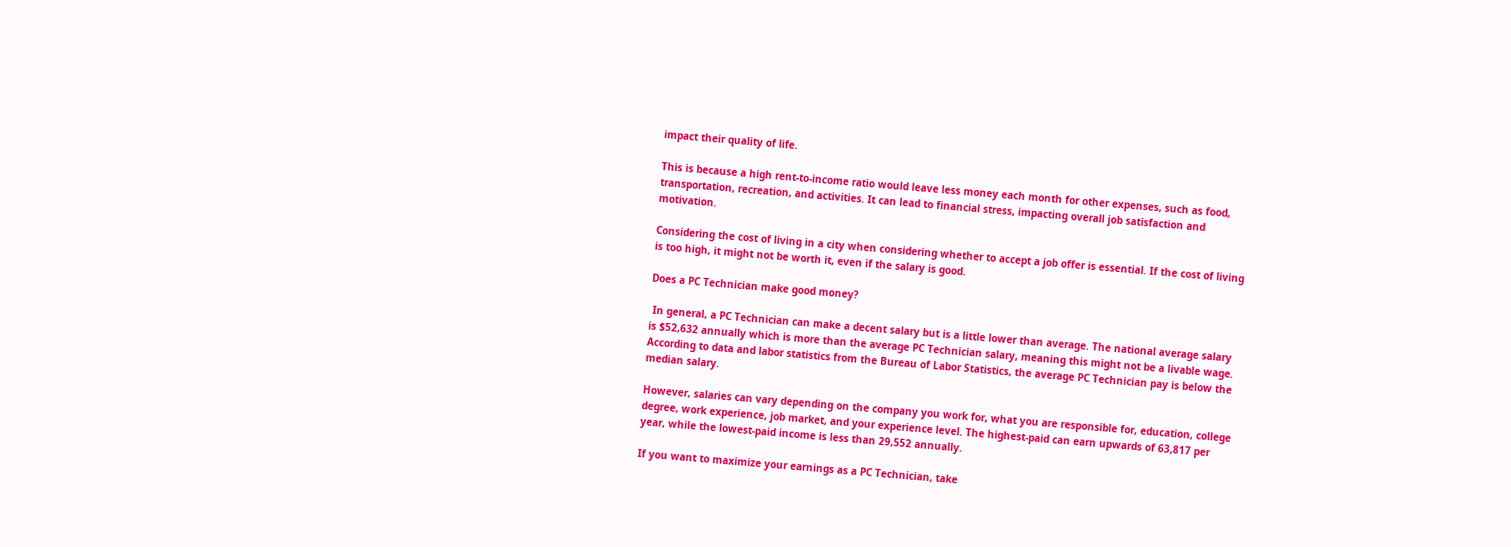impact their quality of life.

This is because a high rent-to-income ratio would leave less money each month for other expenses, such as food, transportation, recreation, and activities. It can lead to financial stress, impacting overall job satisfaction and motivation.

Considering the cost of living in a city when considering whether to accept a job offer is essential. If the cost of living is too high, it might not be worth it, even if the salary is good.

Does a PC Technician make good money?

 In general, a PC Technician can make a decent salary but is a little lower than average. The national average salary is $52,632 annually which is more than the average PC Technician salary, meaning this might not be a livable wage. According to data and labor statistics from the Bureau of Labor Statistics, the average PC Technician pay is below the median salary.

However, salaries can vary depending on the company you work for, what you are responsible for, education, college degree, work experience, job market, and your experience level. The highest-paid can earn upwards of 63,817 per year, while the lowest-paid income is less than 29,552 annually.

If you want to maximize your earnings as a PC Technician, take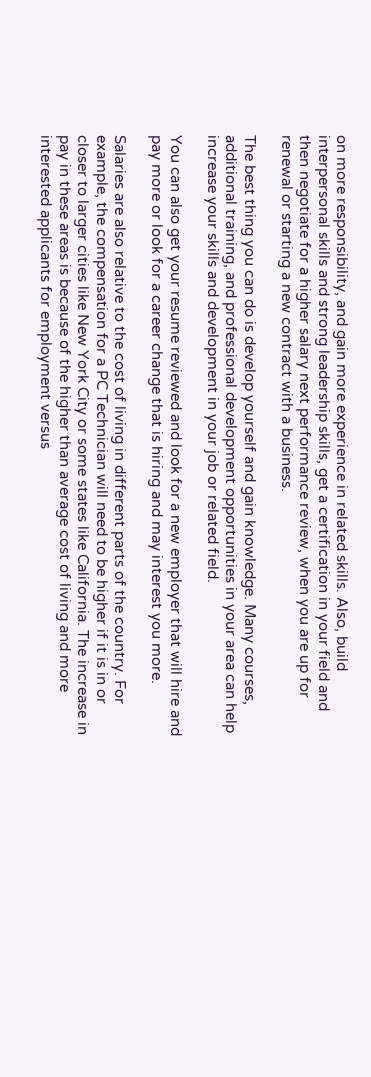on more responsibility, and gain more experience in related skills. Also, build interpersonal skills and strong leadership skills, get a certification in your field and then negotiate for a higher salary next performance review, when you are up for renewal or starting a new contract with a business.

The best thing you can do is develop yourself and gain knowledge. Many courses, additional training, and professional development opportunities in your area can help increase your skills and development in your job or related field.

You can also get your resume reviewed and look for a new employer that will hire and pay more or look for a career change that is hiring and may interest you more.

Salaries are also relative to the cost of living in different parts of the country. For example, the compensation for a PC Technician will need to be higher if it is in or closer to larger cities like New York City or some states like California. The increase in pay in these areas is because of the higher than average cost of living and more interested applicants for employment versus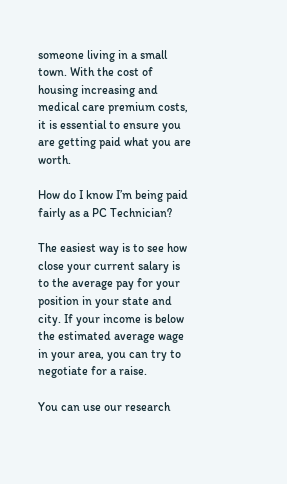someone living in a small town. With the cost of housing increasing and medical care premium costs, it is essential to ensure you are getting paid what you are worth.

How do I know I’m being paid fairly as a PC Technician?

The easiest way is to see how close your current salary is to the average pay for your position in your state and city. If your income is below the estimated average wage in your area, you can try to negotiate for a raise.

You can use our research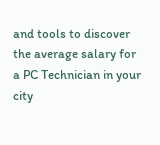and tools to discover the average salary for a PC Technician in your city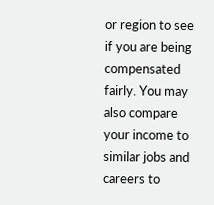or region to see if you are being compensated fairly. You may also compare your income to similar jobs and careers to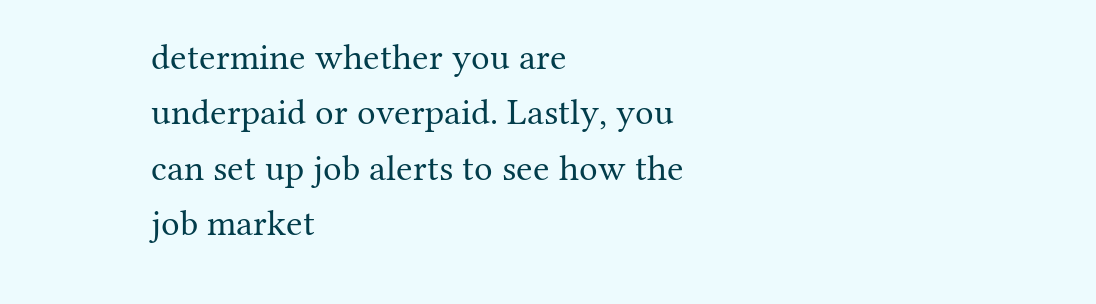determine whether you are underpaid or overpaid. Lastly, you can set up job alerts to see how the job market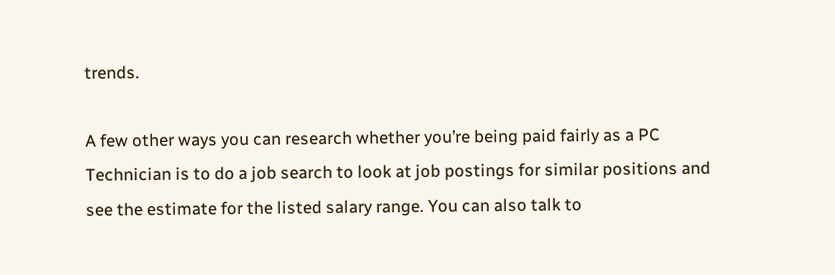trends.

A few other ways you can research whether you’re being paid fairly as a PC Technician is to do a job search to look at job postings for similar positions and see the estimate for the listed salary range. You can also talk to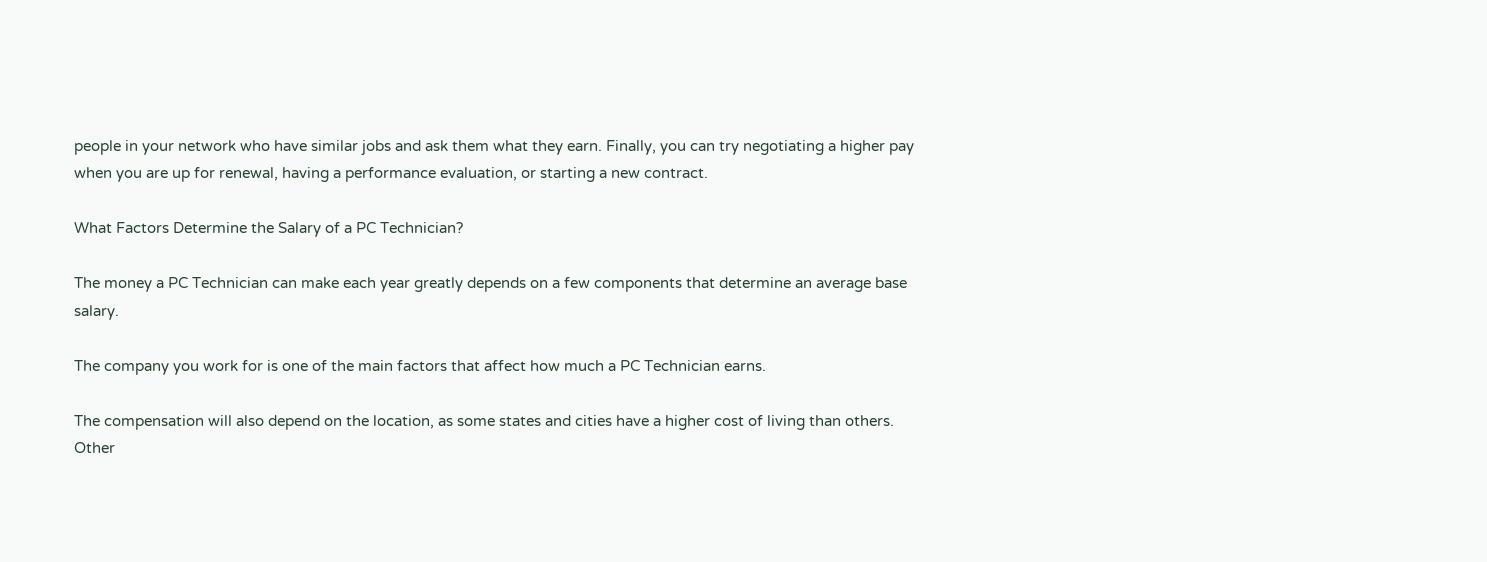people in your network who have similar jobs and ask them what they earn. Finally, you can try negotiating a higher pay when you are up for renewal, having a performance evaluation, or starting a new contract.

What Factors Determine the Salary of a PC Technician?

The money a PC Technician can make each year greatly depends on a few components that determine an average base salary.

The company you work for is one of the main factors that affect how much a PC Technician earns.

The compensation will also depend on the location, as some states and cities have a higher cost of living than others. Other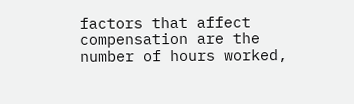factors that affect compensation are the number of hours worked,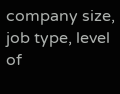company size, job type, level of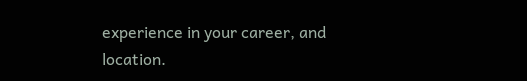experience in your career, and location.